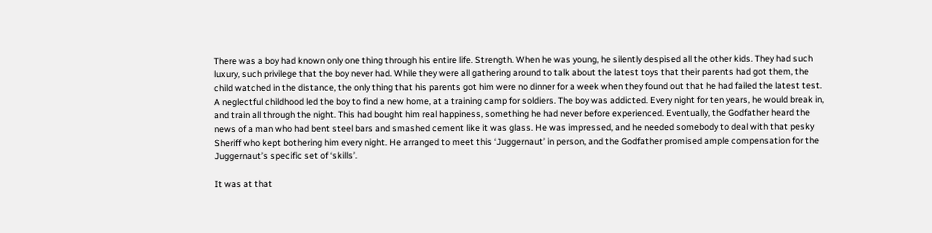There was a boy had known only one thing through his entire life. Strength. When he was young, he silently despised all the other kids. They had such luxury, such privilege that the boy never had. While they were all gathering around to talk about the latest toys that their parents had got them, the child watched in the distance, the only thing that his parents got him were no dinner for a week when they found out that he had failed the latest test. A neglectful childhood led the boy to find a new home, at a training camp for soldiers. The boy was addicted. Every night for ten years, he would break in, and train all through the night. This had bought him real happiness, something he had never before experienced. Eventually, the Godfather heard the news of a man who had bent steel bars and smashed cement like it was glass. He was impressed, and he needed somebody to deal with that pesky Sheriff who kept bothering him every night. He arranged to meet this ‘Juggernaut’ in person, and the Godfather promised ample compensation for the Juggernaut’s specific set of ‘skills’.

It was at that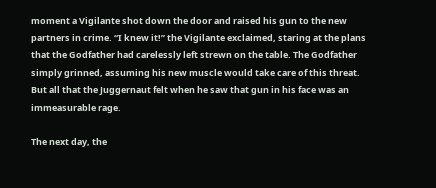moment a Vigilante shot down the door and raised his gun to the new partners in crime. “I knew it!” the Vigilante exclaimed, staring at the plans that the Godfather had carelessly left strewn on the table. The Godfather simply grinned, assuming his new muscle would take care of this threat. But all that the Juggernaut felt when he saw that gun in his face was an immeasurable rage.

The next day, the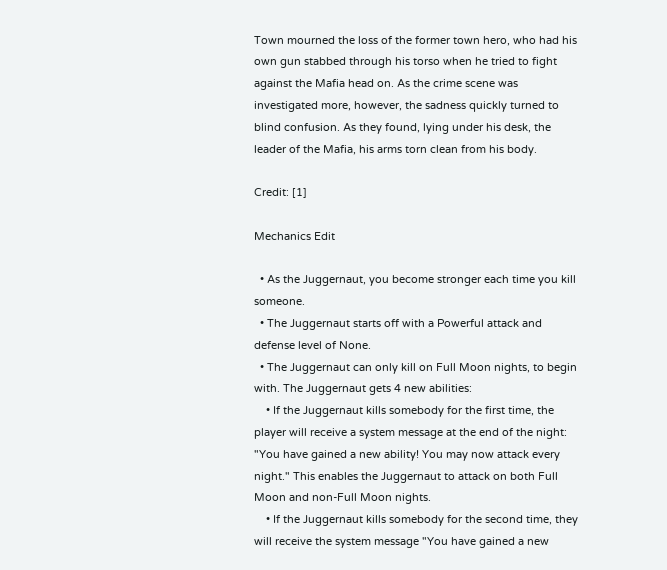Town mourned the loss of the former town hero, who had his own gun stabbed through his torso when he tried to fight against the Mafia head on. As the crime scene was investigated more, however, the sadness quickly turned to blind confusion. As they found, lying under his desk, the leader of the Mafia, his arms torn clean from his body.

Credit: [1]

Mechanics Edit

  • As the Juggernaut, you become stronger each time you kill someone.
  • The Juggernaut starts off with a Powerful attack and defense level of None.
  • The Juggernaut can only kill on Full Moon nights, to begin with. The Juggernaut gets 4 new abilities:
    • If the Juggernaut kills somebody for the first time, the player will receive a system message at the end of the night: "You have gained a new ability! You may now attack every night." This enables the Juggernaut to attack on both Full Moon and non-Full Moon nights.
    • If the Juggernaut kills somebody for the second time, they will receive the system message "You have gained a new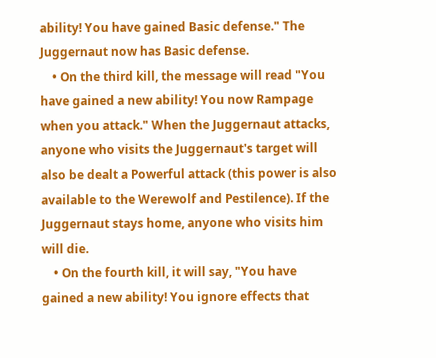ability! You have gained Basic defense." The Juggernaut now has Basic defense.
    • On the third kill, the message will read "You have gained a new ability! You now Rampage when you attack." When the Juggernaut attacks, anyone who visits the Juggernaut's target will also be dealt a Powerful attack (this power is also available to the Werewolf and Pestilence). If the Juggernaut stays home, anyone who visits him will die.
    • On the fourth kill, it will say, "You have gained a new ability! You ignore effects that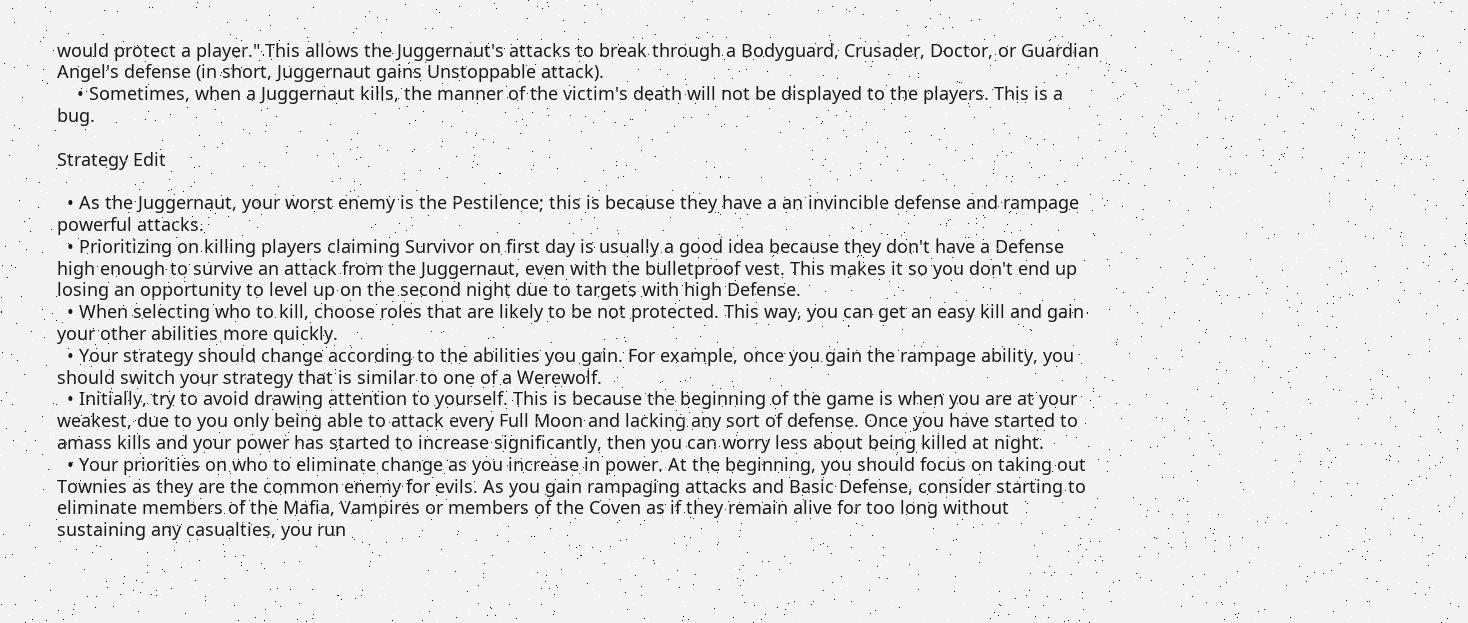would protect a player." This allows the Juggernaut's attacks to break through a Bodyguard, Crusader, Doctor, or Guardian Angel's defense (in short, Juggernaut gains Unstoppable attack).
    • Sometimes, when a Juggernaut kills, the manner of the victim's death will not be displayed to the players. This is a bug.

Strategy Edit

  • As the Juggernaut, your worst enemy is the Pestilence; this is because they have a an invincible defense and rampage powerful attacks.
  • Prioritizing on killing players claiming Survivor on first day is usually a good idea because they don't have a Defense high enough to survive an attack from the Juggernaut, even with the bulletproof vest. This makes it so you don't end up losing an opportunity to level up on the second night due to targets with high Defense.
  • When selecting who to kill, choose roles that are likely to be not protected. This way, you can get an easy kill and gain your other abilities more quickly.
  • Your strategy should change according to the abilities you gain. For example, once you gain the rampage ability, you should switch your strategy that is similar to one of a Werewolf.
  • Initially, try to avoid drawing attention to yourself. This is because the beginning of the game is when you are at your weakest, due to you only being able to attack every Full Moon and lacking any sort of defense. Once you have started to amass kills and your power has started to increase significantly, then you can worry less about being killed at night.
  • Your priorities on who to eliminate change as you increase in power. At the beginning, you should focus on taking out Townies as they are the common enemy for evils. As you gain rampaging attacks and Basic Defense, consider starting to eliminate members of the Mafia, Vampires or members of the Coven as if they remain alive for too long without sustaining any casualties, you run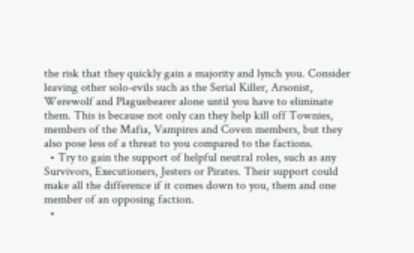the risk that they quickly gain a majority and lynch you. Consider leaving other solo-evils such as the Serial Killer, Arsonist, Werewolf and Plaguebearer alone until you have to eliminate them. This is because not only can they help kill off Townies, members of the Mafia, Vampires and Coven members, but they also pose less of a threat to you compared to the factions.
  • Try to gain the support of helpful neutral roles, such as any Survivors, Executioners, Jesters or Pirates. Their support could make all the difference if it comes down to you, them and one member of an opposing faction.
  •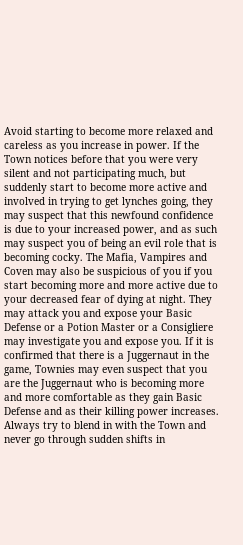Avoid starting to become more relaxed and careless as you increase in power. If the Town notices before that you were very silent and not participating much, but suddenly start to become more active and involved in trying to get lynches going, they may suspect that this newfound confidence is due to your increased power, and as such may suspect you of being an evil role that is becoming cocky. The Mafia, Vampires and Coven may also be suspicious of you if you start becoming more and more active due to your decreased fear of dying at night. They may attack you and expose your Basic Defense or a Potion Master or a Consigliere may investigate you and expose you. If it is confirmed that there is a Juggernaut in the game, Townies may even suspect that you are the Juggernaut who is becoming more and more comfortable as they gain Basic Defense and as their killing power increases. Always try to blend in with the Town and never go through sudden shifts in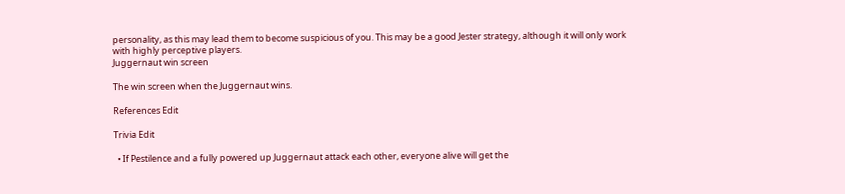personality, as this may lead them to become suspicious of you. This may be a good Jester strategy, although it will only work with highly perceptive players.
Juggernaut win screen

The win screen when the Juggernaut wins.

References Edit

Trivia Edit

  • If Pestilence and a fully powered up Juggernaut attack each other, everyone alive will get the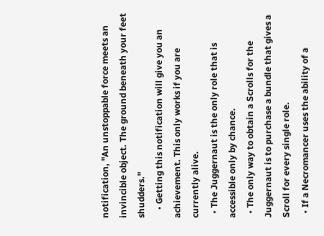notification, "An unstoppable force meets an invincible object. The ground beneath your feet shudders."
    • Getting this notification will give you an achievement. This only works if you are currently alive.
  • The Juggernaut is the only role that is accessible only by chance.
  • The only way to obtain a Scrolls for the Juggernaut is to purchase a bundle that gives a Scroll for every single role.
  • If a Necromancer uses the ability of a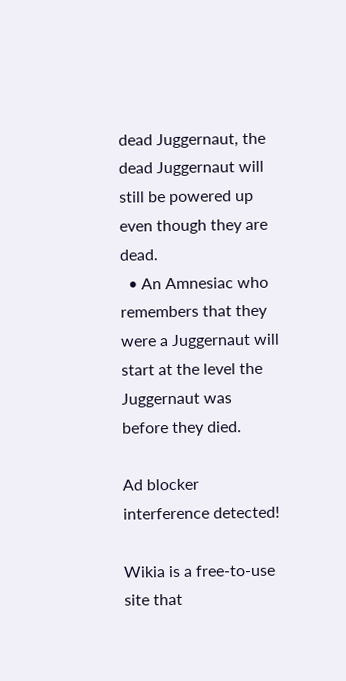dead Juggernaut, the dead Juggernaut will still be powered up even though they are dead.
  • An Amnesiac who remembers that they were a Juggernaut will start at the level the Juggernaut was before they died.

Ad blocker interference detected!

Wikia is a free-to-use site that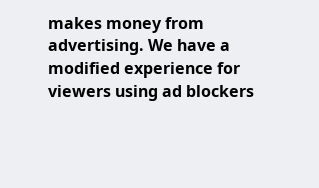makes money from advertising. We have a modified experience for viewers using ad blockers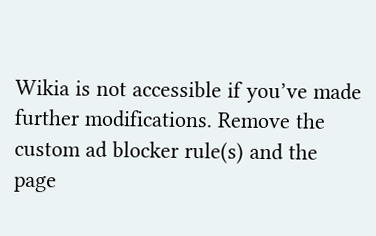Wikia is not accessible if you’ve made further modifications. Remove the custom ad blocker rule(s) and the page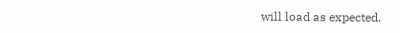will load as expected.